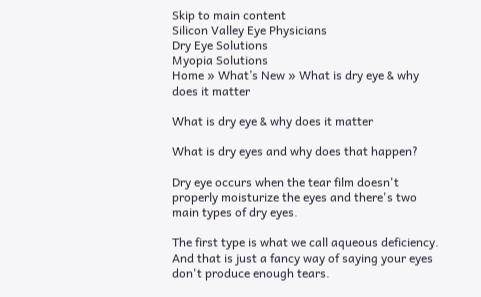Skip to main content
Silicon Valley Eye Physicians
Dry Eye Solutions
Myopia Solutions
Home » What’s New » What is dry eye & why does it matter

What is dry eye & why does it matter

What is dry eyes and why does that happen?

Dry eye occurs when the tear film doesn't properly moisturize the eyes and there's two main types of dry eyes.

The first type is what we call aqueous deficiency. And that is just a fancy way of saying your eyes don't produce enough tears.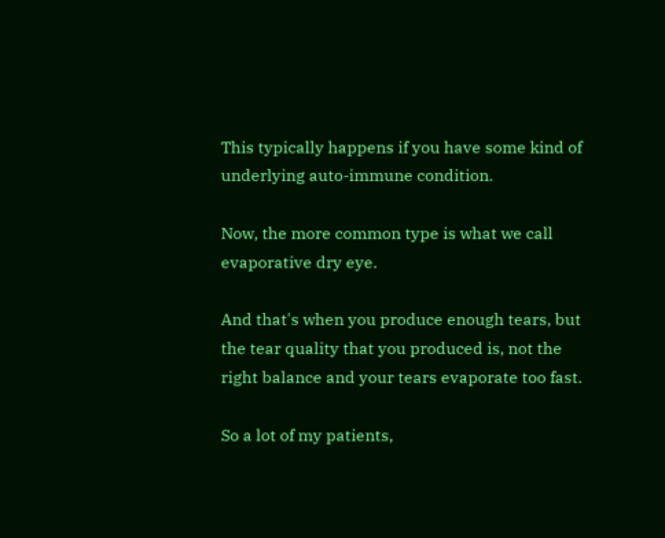This typically happens if you have some kind of underlying auto-immune condition.

Now, the more common type is what we call evaporative dry eye.

And that's when you produce enough tears, but the tear quality that you produced is, not the right balance and your tears evaporate too fast.

So a lot of my patients,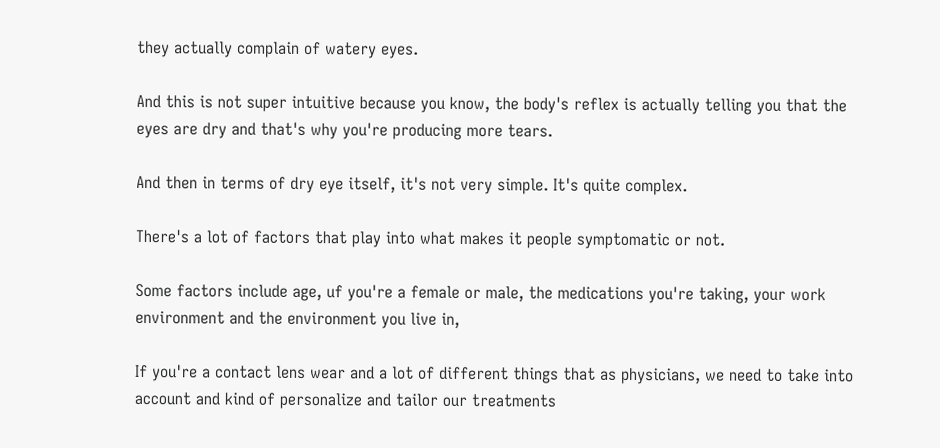they actually complain of watery eyes.

And this is not super intuitive because you know, the body's reflex is actually telling you that the eyes are dry and that's why you're producing more tears.

And then in terms of dry eye itself, it's not very simple. It's quite complex.

There's a lot of factors that play into what makes it people symptomatic or not.

Some factors include age, uf you're a female or male, the medications you're taking, your work environment and the environment you live in,

If you're a contact lens wear and a lot of different things that as physicians, we need to take into account and kind of personalize and tailor our treatments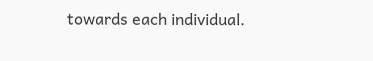towards each individual.